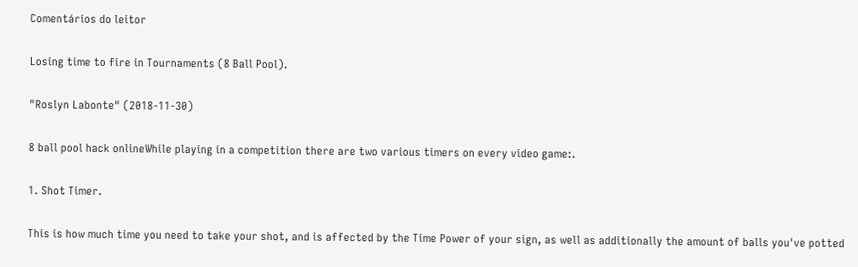Comentários do leitor

Losing time to fire in Tournaments (8 Ball Pool).

"Roslyn Labonte" (2018-11-30)

8 ball pool hack onlineWhile playing in a competition there are two various timers on every video game:.

1. Shot Timer.

This is how much time you need to take your shot, and is affected by the Time Power of your sign, as well as additionally the amount of balls you've potted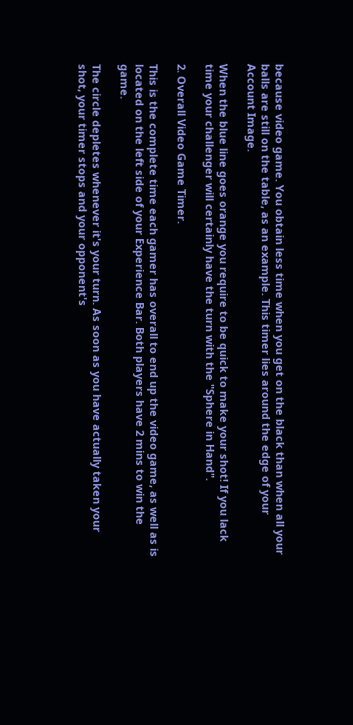because video game. You obtain less time when you get on the black than when all your balls are still on the table, as an example. This timer lies around the edge of your Account Image.

When the blue line goes orange you require to be quick to make your shot! If you lack time your challenger will certainly have the turn with the "Sphere in Hand".

2. Overall Video Game Timer.

This is the complete time each gamer has overall to end up the video game, as well as is located on the left side of your Experience Bar. Both players have 2 mins to win the game.

The circle depletes whenever it's your turn. As soon as you have actually taken your shot, your timer stops and your opponent's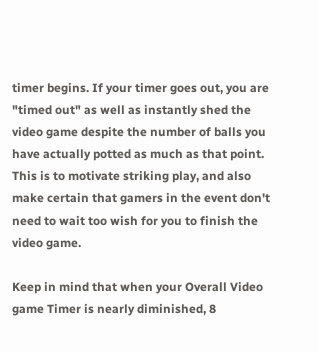timer begins. If your timer goes out, you are "timed out" as well as instantly shed the video game despite the number of balls you have actually potted as much as that point. This is to motivate striking play, and also make certain that gamers in the event don't need to wait too wish for you to finish the video game.

Keep in mind that when your Overall Video game Timer is nearly diminished, 8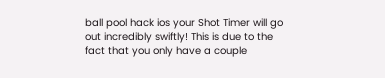ball pool hack ios your Shot Timer will go out incredibly swiftly! This is due to the fact that you only have a couple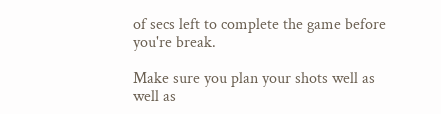of secs left to complete the game before you're break.

Make sure you plan your shots well as well as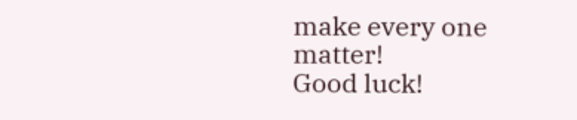make every one matter!
Good luck!